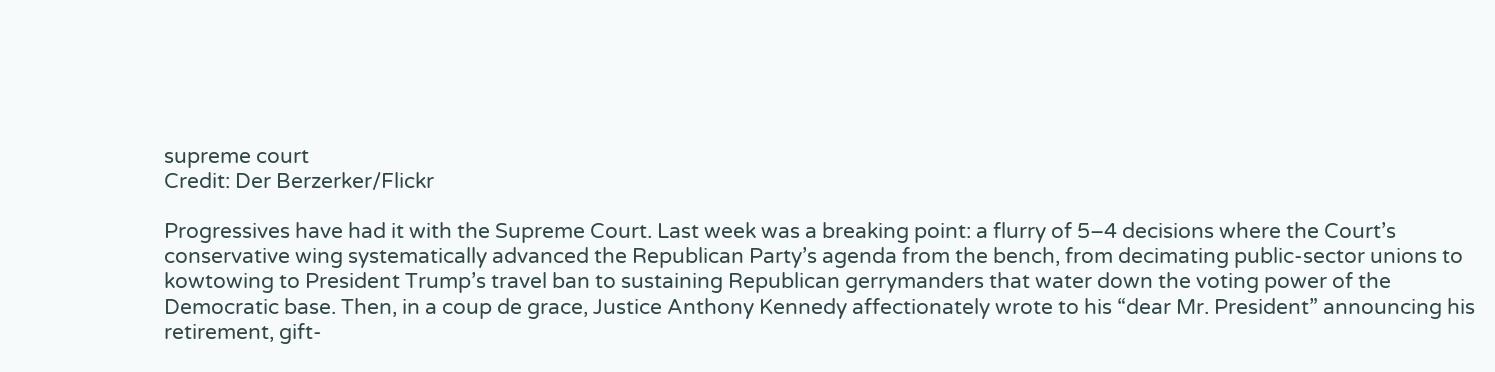supreme court
Credit: Der Berzerker/Flickr

Progressives have had it with the Supreme Court. Last week was a breaking point: a flurry of 5–4 decisions where the Court’s conservative wing systematically advanced the Republican Party’s agenda from the bench, from decimating public-sector unions to kowtowing to President Trump’s travel ban to sustaining Republican gerrymanders that water down the voting power of the Democratic base. Then, in a coup de grace, Justice Anthony Kennedy affectionately wrote to his “dear Mr. President” announcing his retirement, gift-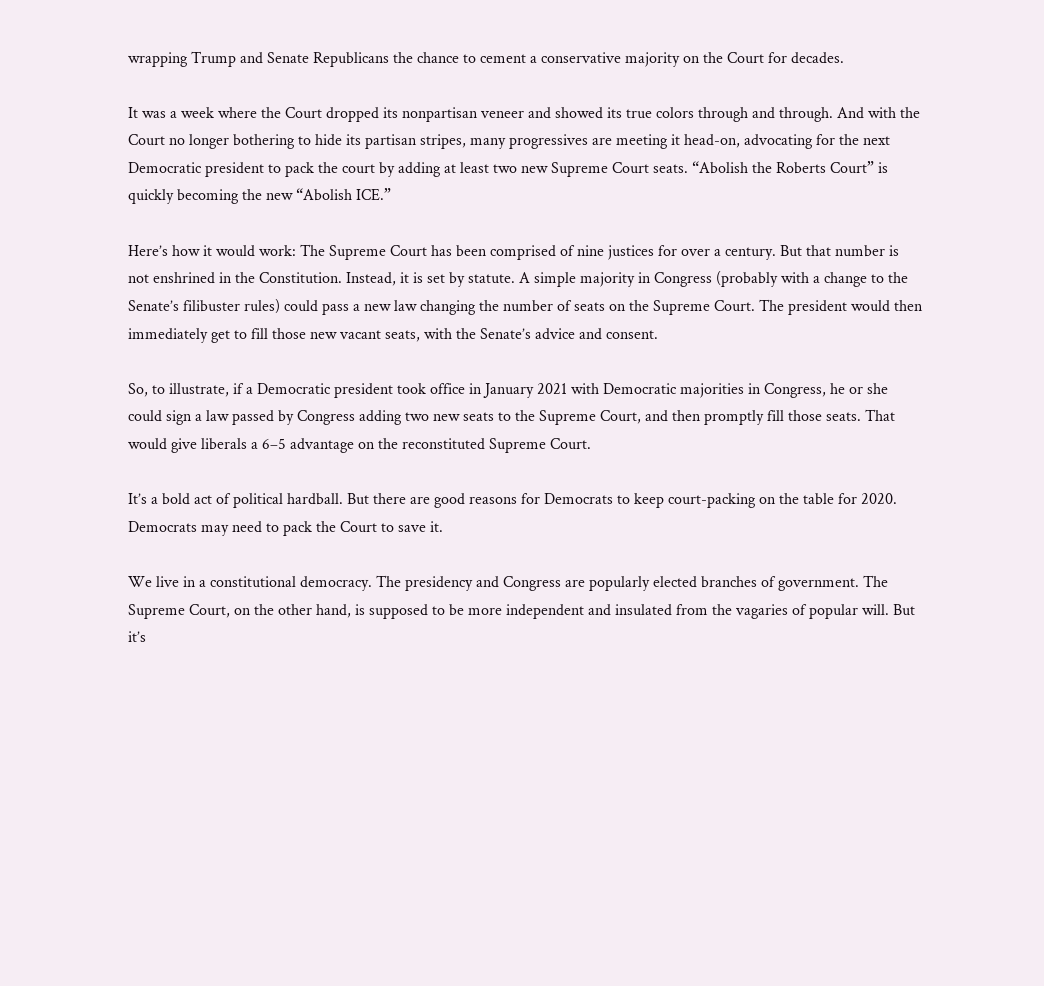wrapping Trump and Senate Republicans the chance to cement a conservative majority on the Court for decades.

It was a week where the Court dropped its nonpartisan veneer and showed its true colors through and through. And with the Court no longer bothering to hide its partisan stripes, many progressives are meeting it head-on, advocating for the next Democratic president to pack the court by adding at least two new Supreme Court seats. “Abolish the Roberts Court” is quickly becoming the new “Abolish ICE.”

Here’s how it would work: The Supreme Court has been comprised of nine justices for over a century. But that number is not enshrined in the Constitution. Instead, it is set by statute. A simple majority in Congress (probably with a change to the Senate’s filibuster rules) could pass a new law changing the number of seats on the Supreme Court. The president would then immediately get to fill those new vacant seats, with the Senate’s advice and consent.

So, to illustrate, if a Democratic president took office in January 2021 with Democratic majorities in Congress, he or she could sign a law passed by Congress adding two new seats to the Supreme Court, and then promptly fill those seats. That would give liberals a 6–5 advantage on the reconstituted Supreme Court.

It’s a bold act of political hardball. But there are good reasons for Democrats to keep court-packing on the table for 2020. Democrats may need to pack the Court to save it.

We live in a constitutional democracy. The presidency and Congress are popularly elected branches of government. The Supreme Court, on the other hand, is supposed to be more independent and insulated from the vagaries of popular will. But it’s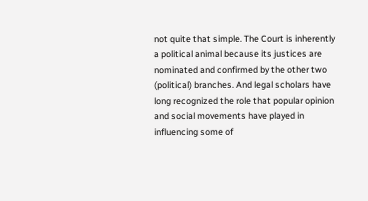not quite that simple. The Court is inherently a political animal because its justices are nominated and confirmed by the other two (political) branches. And legal scholars have long recognized the role that popular opinion and social movements have played in influencing some of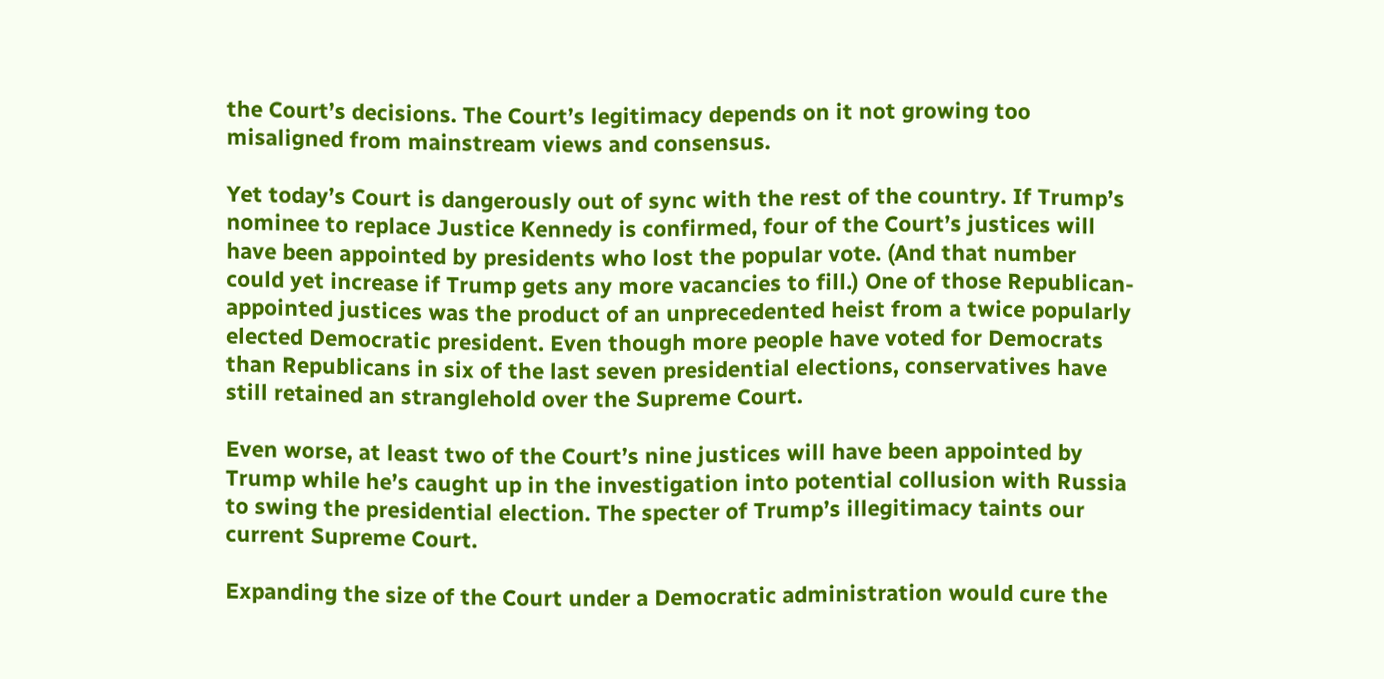the Court’s decisions. The Court’s legitimacy depends on it not growing too misaligned from mainstream views and consensus.

Yet today’s Court is dangerously out of sync with the rest of the country. If Trump’s nominee to replace Justice Kennedy is confirmed, four of the Court’s justices will have been appointed by presidents who lost the popular vote. (And that number could yet increase if Trump gets any more vacancies to fill.) One of those Republican-appointed justices was the product of an unprecedented heist from a twice popularly elected Democratic president. Even though more people have voted for Democrats than Republicans in six of the last seven presidential elections, conservatives have still retained an stranglehold over the Supreme Court.

Even worse, at least two of the Court’s nine justices will have been appointed by Trump while he’s caught up in the investigation into potential collusion with Russia to swing the presidential election. The specter of Trump’s illegitimacy taints our current Supreme Court.

Expanding the size of the Court under a Democratic administration would cure the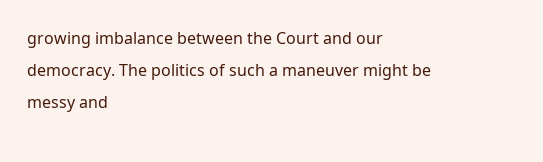growing imbalance between the Court and our democracy. The politics of such a maneuver might be messy and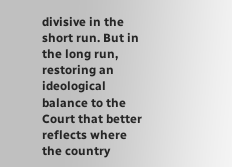divisive in the short run. But in the long run, restoring an ideological balance to the Court that better reflects where the country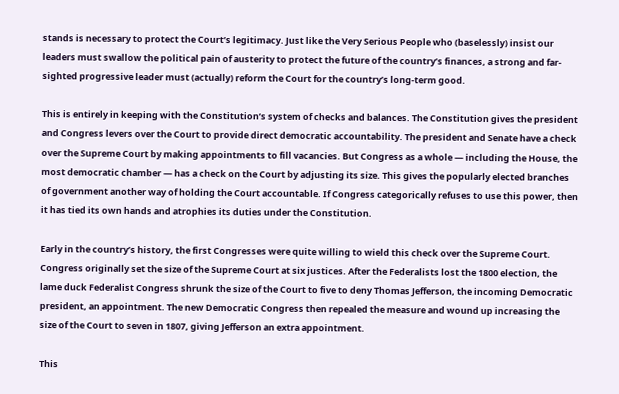stands is necessary to protect the Court’s legitimacy. Just like the Very Serious People who (baselessly) insist our leaders must swallow the political pain of austerity to protect the future of the country’s finances, a strong and far-sighted progressive leader must (actually) reform the Court for the country’s long-term good.

This is entirely in keeping with the Constitution’s system of checks and balances. The Constitution gives the president and Congress levers over the Court to provide direct democratic accountability. The president and Senate have a check over the Supreme Court by making appointments to fill vacancies. But Congress as a whole — including the House, the most democratic chamber — has a check on the Court by adjusting its size. This gives the popularly elected branches of government another way of holding the Court accountable. If Congress categorically refuses to use this power, then it has tied its own hands and atrophies its duties under the Constitution.

Early in the country’s history, the first Congresses were quite willing to wield this check over the Supreme Court. Congress originally set the size of the Supreme Court at six justices. After the Federalists lost the 1800 election, the lame duck Federalist Congress shrunk the size of the Court to five to deny Thomas Jefferson, the incoming Democratic president, an appointment. The new Democratic Congress then repealed the measure and wound up increasing the size of the Court to seven in 1807, giving Jefferson an extra appointment.

This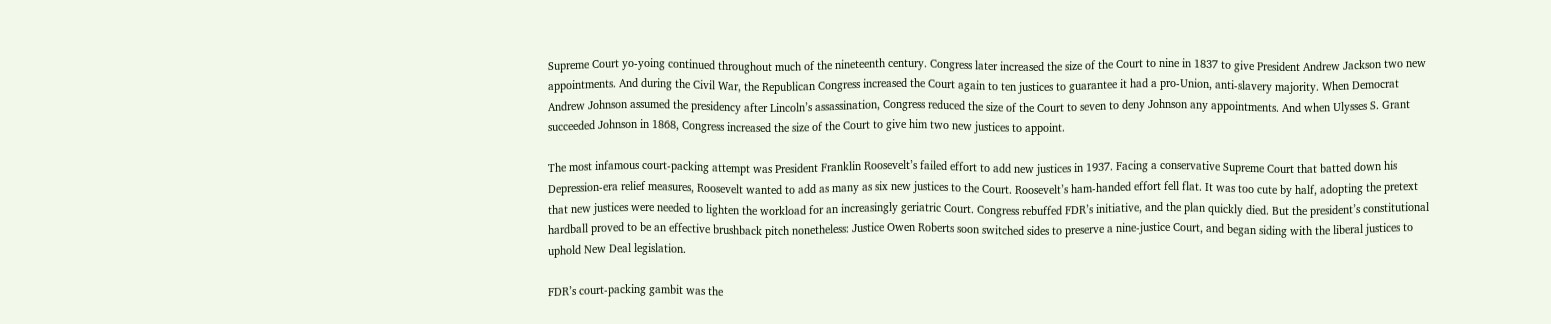Supreme Court yo-yoing continued throughout much of the nineteenth century. Congress later increased the size of the Court to nine in 1837 to give President Andrew Jackson two new appointments. And during the Civil War, the Republican Congress increased the Court again to ten justices to guarantee it had a pro-Union, anti-slavery majority. When Democrat Andrew Johnson assumed the presidency after Lincoln’s assassination, Congress reduced the size of the Court to seven to deny Johnson any appointments. And when Ulysses S. Grant succeeded Johnson in 1868, Congress increased the size of the Court to give him two new justices to appoint.

The most infamous court-packing attempt was President Franklin Roosevelt’s failed effort to add new justices in 1937. Facing a conservative Supreme Court that batted down his Depression-era relief measures, Roosevelt wanted to add as many as six new justices to the Court. Roosevelt’s ham-handed effort fell flat. It was too cute by half, adopting the pretext that new justices were needed to lighten the workload for an increasingly geriatric Court. Congress rebuffed FDR’s initiative, and the plan quickly died. But the president’s constitutional hardball proved to be an effective brushback pitch nonetheless: Justice Owen Roberts soon switched sides to preserve a nine-justice Court, and began siding with the liberal justices to uphold New Deal legislation.

FDR’s court-packing gambit was the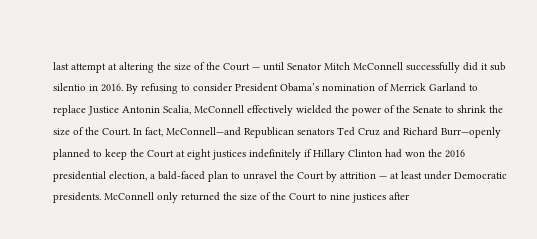last attempt at altering the size of the Court — until Senator Mitch McConnell successfully did it sub silentio in 2016. By refusing to consider President Obama’s nomination of Merrick Garland to replace Justice Antonin Scalia, McConnell effectively wielded the power of the Senate to shrink the size of the Court. In fact, McConnell—and Republican senators Ted Cruz and Richard Burr—openly planned to keep the Court at eight justices indefinitely if Hillary Clinton had won the 2016 presidential election, a bald-faced plan to unravel the Court by attrition — at least under Democratic presidents. McConnell only returned the size of the Court to nine justices after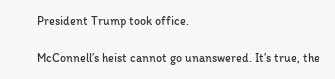President Trump took office.

McConnell’s heist cannot go unanswered. It’s true, the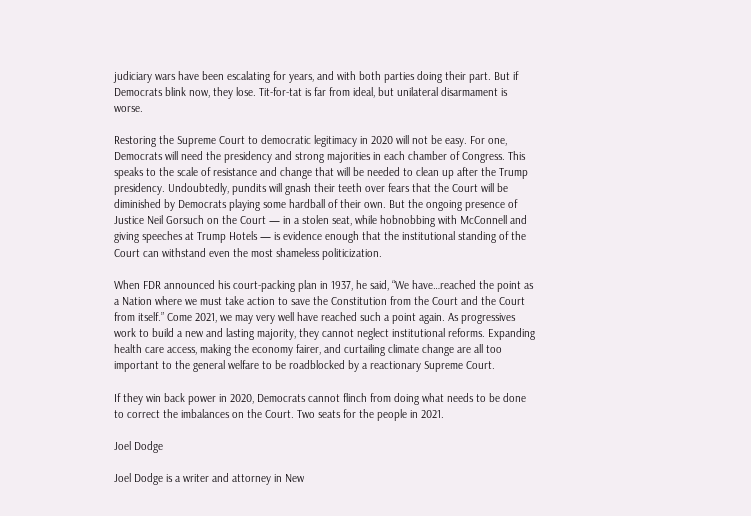judiciary wars have been escalating for years, and with both parties doing their part. But if Democrats blink now, they lose. Tit-for-tat is far from ideal, but unilateral disarmament is worse.

Restoring the Supreme Court to democratic legitimacy in 2020 will not be easy. For one, Democrats will need the presidency and strong majorities in each chamber of Congress. This speaks to the scale of resistance and change that will be needed to clean up after the Trump presidency. Undoubtedly, pundits will gnash their teeth over fears that the Court will be diminished by Democrats playing some hardball of their own. But the ongoing presence of Justice Neil Gorsuch on the Court — in a stolen seat, while hobnobbing with McConnell and giving speeches at Trump Hotels — is evidence enough that the institutional standing of the Court can withstand even the most shameless politicization.

When FDR announced his court-packing plan in 1937, he said, “We have…reached the point as a Nation where we must take action to save the Constitution from the Court and the Court from itself.” Come 2021, we may very well have reached such a point again. As progressives work to build a new and lasting majority, they cannot neglect institutional reforms. Expanding health care access, making the economy fairer, and curtailing climate change are all too important to the general welfare to be roadblocked by a reactionary Supreme Court.

If they win back power in 2020, Democrats cannot flinch from doing what needs to be done to correct the imbalances on the Court. Two seats for the people in 2021.

Joel Dodge

Joel Dodge is a writer and attorney in New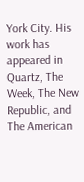York City. His work has appeared in Quartz, The Week, The New Republic, and The American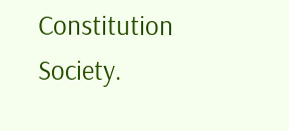Constitution Society.